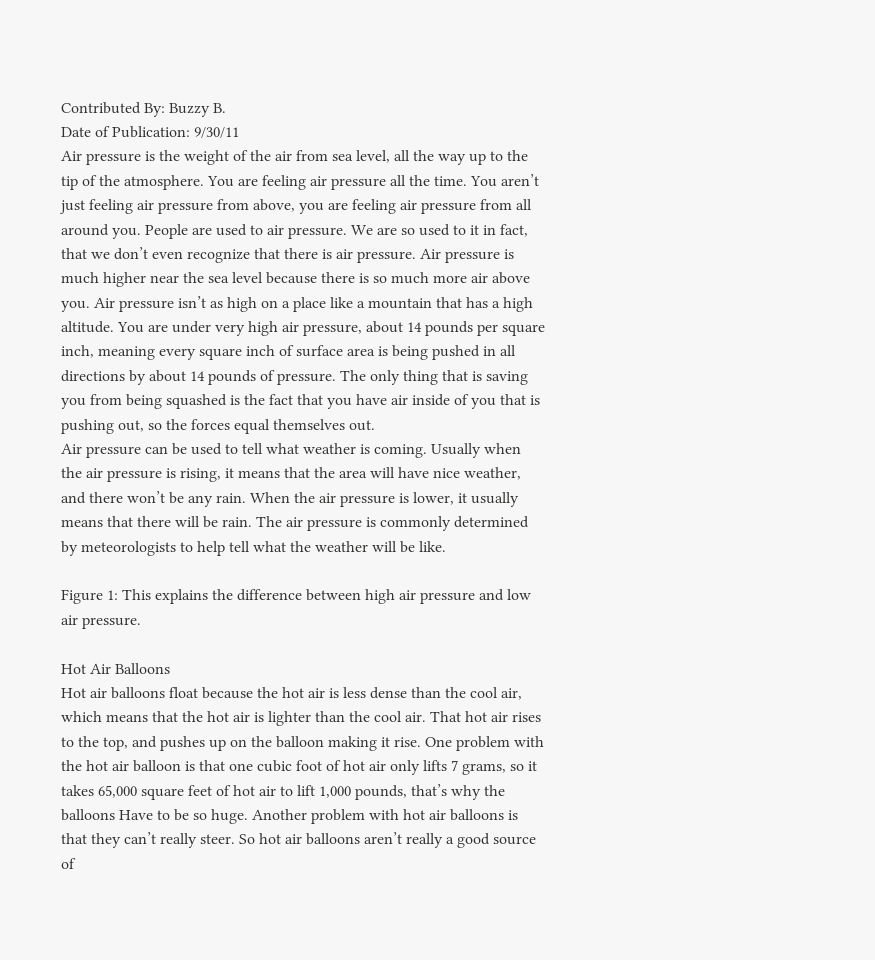Contributed By: Buzzy B.
Date of Publication: 9/30/11
Air pressure is the weight of the air from sea level, all the way up to the tip of the atmosphere. You are feeling air pressure all the time. You aren’t just feeling air pressure from above, you are feeling air pressure from all around you. People are used to air pressure. We are so used to it in fact, that we don’t even recognize that there is air pressure. Air pressure is much higher near the sea level because there is so much more air above you. Air pressure isn’t as high on a place like a mountain that has a high altitude. You are under very high air pressure, about 14 pounds per square inch, meaning every square inch of surface area is being pushed in all directions by about 14 pounds of pressure. The only thing that is saving you from being squashed is the fact that you have air inside of you that is pushing out, so the forces equal themselves out.
Air pressure can be used to tell what weather is coming. Usually when the air pressure is rising, it means that the area will have nice weather, and there won’t be any rain. When the air pressure is lower, it usually means that there will be rain. The air pressure is commonly determined by meteorologists to help tell what the weather will be like.

Figure 1: This explains the difference between high air pressure and low air pressure.

Hot Air Balloons
Hot air balloons float because the hot air is less dense than the cool air, which means that the hot air is lighter than the cool air. That hot air rises to the top, and pushes up on the balloon making it rise. One problem with the hot air balloon is that one cubic foot of hot air only lifts 7 grams, so it takes 65,000 square feet of hot air to lift 1,000 pounds, that’s why the balloons Have to be so huge. Another problem with hot air balloons is that they can’t really steer. So hot air balloons aren’t really a good source of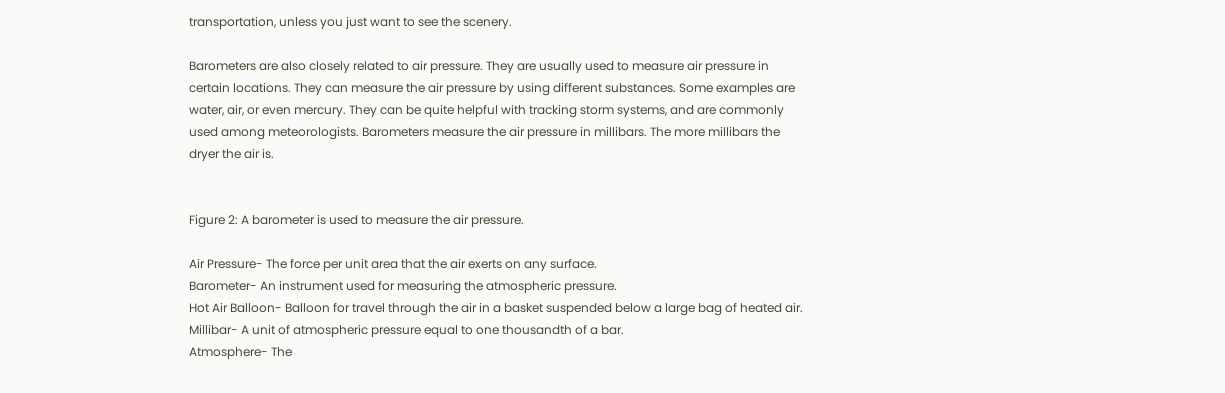transportation, unless you just want to see the scenery.

Barometers are also closely related to air pressure. They are usually used to measure air pressure in certain locations. They can measure the air pressure by using different substances. Some examples are water, air, or even mercury. They can be quite helpful with tracking storm systems, and are commonly used among meteorologists. Barometers measure the air pressure in millibars. The more millibars the dryer the air is.


Figure 2: A barometer is used to measure the air pressure.

Air Pressure- The force per unit area that the air exerts on any surface.
Barometer- An instrument used for measuring the atmospheric pressure.
Hot Air Balloon- Balloon for travel through the air in a basket suspended below a large bag of heated air.
Millibar- A unit of atmospheric pressure equal to one thousandth of a bar.
Atmosphere- The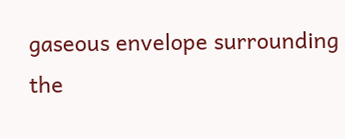gaseous envelope surrounding the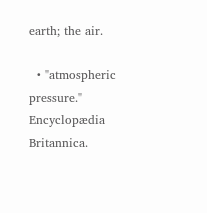earth; the air.

  • "atmospheric pressure." Encyclopædia Britannica.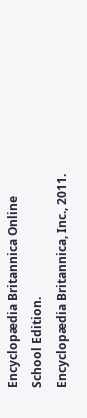Encyclopædia Britannica Online School Edition.
Encyclopædia Britannica, Inc., 2011.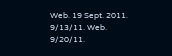Web. 19 Sept. 2011.
9/13/11. Web. 9/20/11.